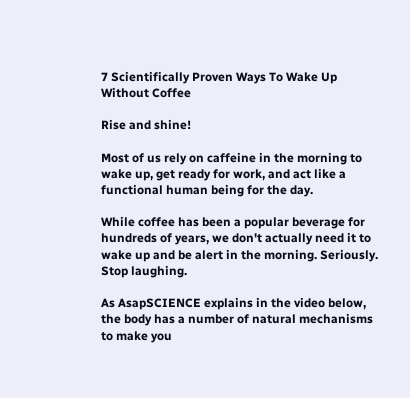7 Scientifically Proven Ways To Wake Up Without Coffee

Rise and shine!

Most of us rely on caffeine in the morning to wake up, get ready for work, and act like a functional human being for the day.

While coffee has been a popular beverage for hundreds of years, we don't actually need it to wake up and be alert in the morning. Seriously. Stop laughing.

As AsapSCIENCE explains in the video below, the body has a number of natural mechanisms to make you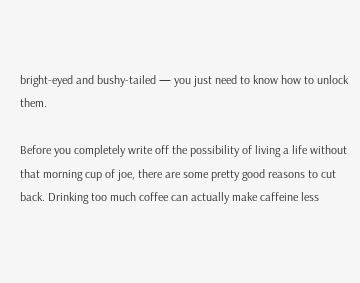bright-eyed and bushy-tailed — you just need to know how to unlock them.

Before you completely write off the possibility of living a life without that morning cup of joe, there are some pretty good reasons to cut back. Drinking too much coffee can actually make caffeine less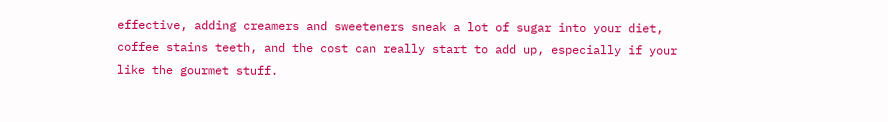effective, adding creamers and sweeteners sneak a lot of sugar into your diet, coffee stains teeth, and the cost can really start to add up, especially if your like the gourmet stuff.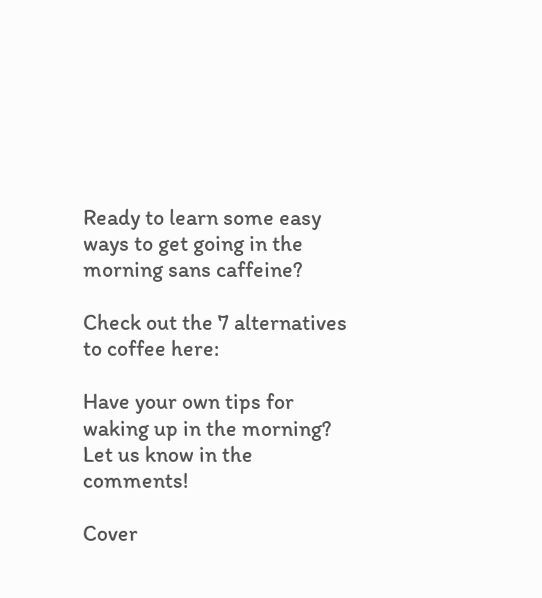Ready to learn some easy ways to get going in the morning sans caffeine?

Check out the 7 alternatives to coffee here:

Have your own tips for waking up in the morning? Let us know in the comments!

Cover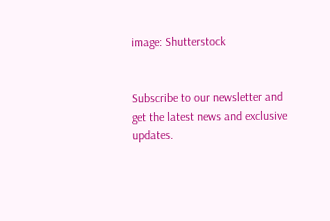image: Shutterstock


Subscribe to our newsletter and get the latest news and exclusive updates.